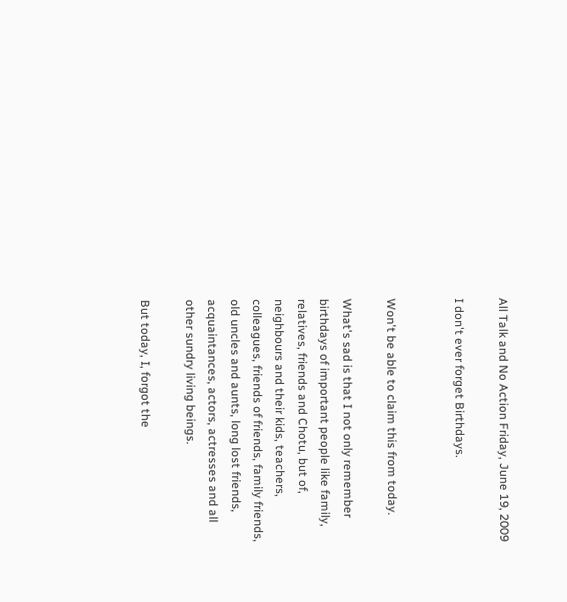All Talk and No Action Friday, June 19, 2009

I don't ever forget Birthdays.


Won't be able to claim this from today.

What's sad is that I not only remember birthdays of important people like family, relatives, friends and Chotu, but of, neighbours and their kids, teachers, colleagues, friends of friends, family friends, old uncles and aunts, long lost friends, acquaintances, actors, actresses and all other sundry living beings.

But today, I, forgot the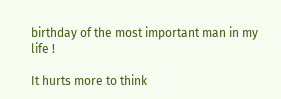birthday of the most important man in my life !

It hurts more to think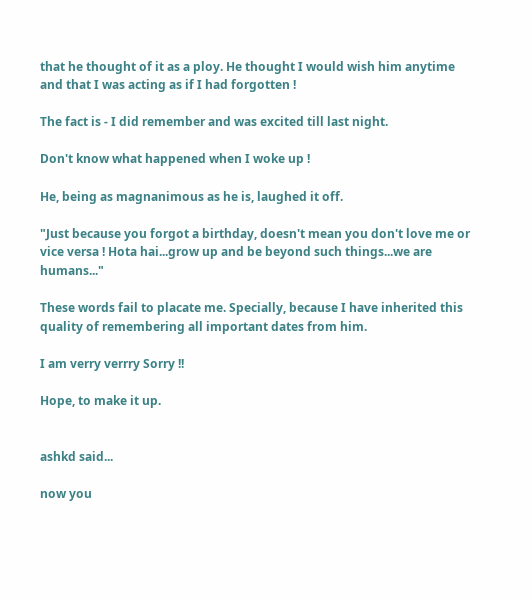that he thought of it as a ploy. He thought I would wish him anytime and that I was acting as if I had forgotten !

The fact is - I did remember and was excited till last night.

Don't know what happened when I woke up !

He, being as magnanimous as he is, laughed it off.

"Just because you forgot a birthday, doesn't mean you don't love me or vice versa ! Hota hai...grow up and be beyond such things...we are humans..."

These words fail to placate me. Specially, because I have inherited this quality of remembering all important dates from him.

I am verry verrry Sorry !!

Hope, to make it up.


ashkd said...

now you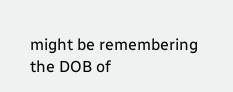might be remembering the DOB of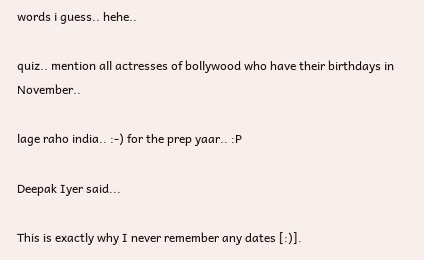words i guess.. hehe..

quiz.. mention all actresses of bollywood who have their birthdays in November..

lage raho india.. :-) for the prep yaar.. :P

Deepak Iyer said...

This is exactly why I never remember any dates [:)].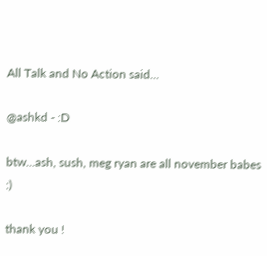All Talk and No Action said...

@ashkd - :D

btw...ash, sush, meg ryan are all november babes :)

thank you !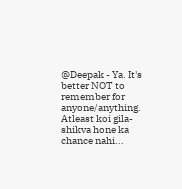@Deepak - Ya. It's better NOT to remember for anyone/anything. Atleast koi gila-shikva hone ka chance nahi...